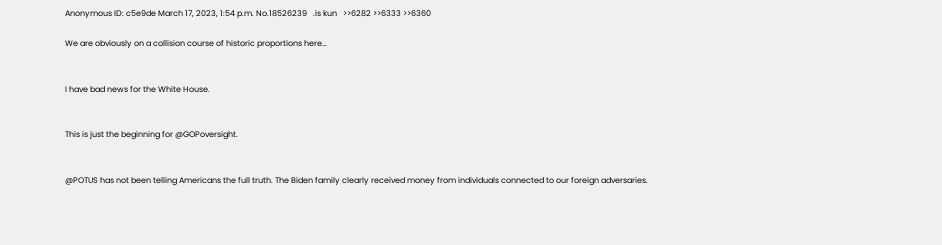Anonymous ID: c5e9de March 17, 2023, 1:54 p.m. No.18526239   .is kun   >>6282 >>6333 >>6360

We are obviously on a collision course of historic proportions here…


I have bad news for the White House.


This is just the beginning for @GOPoversight.


@POTUS has not been telling Americans the full truth. The Biden family clearly received money from individuals connected to our foreign adversaries.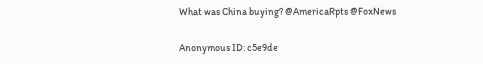What was China buying? @AmericaRpts @FoxNews

Anonymous ID: c5e9de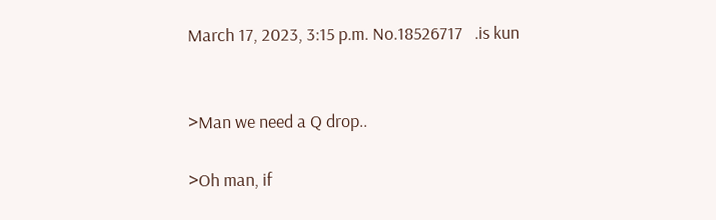March 17, 2023, 3:15 p.m. No.18526717   .is kun


>Man we need a Q drop..

>Oh man, if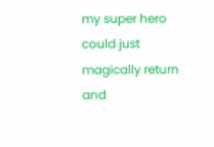my super hero could just magically return and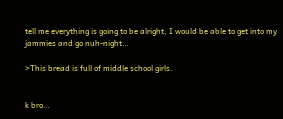tell me everything is going to be alright, I would be able to get into my jammies and go nuh-night…

>This bread is full of middle school girls.


k bro…